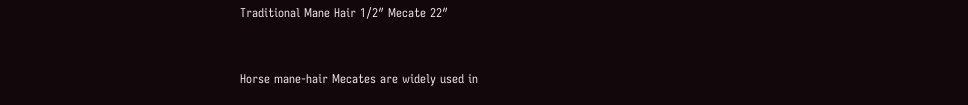Traditional Mane Hair 1/2″ Mecate 22″


Horse mane-hair Mecates are widely used in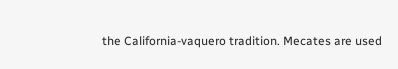the California-vaquero tradition. Mecates are used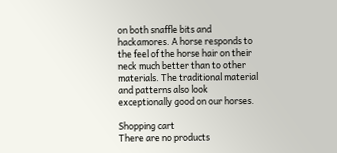on both snaffle bits and hackamores. A horse responds to the feel of the horse hair on their neck much better than to other materials. The traditional material and patterns also look exceptionally good on our horses.

Shopping cart
There are no products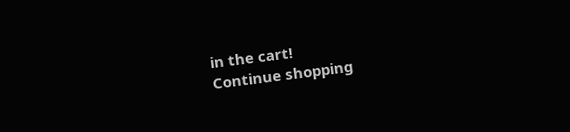in the cart!
Continue shopping